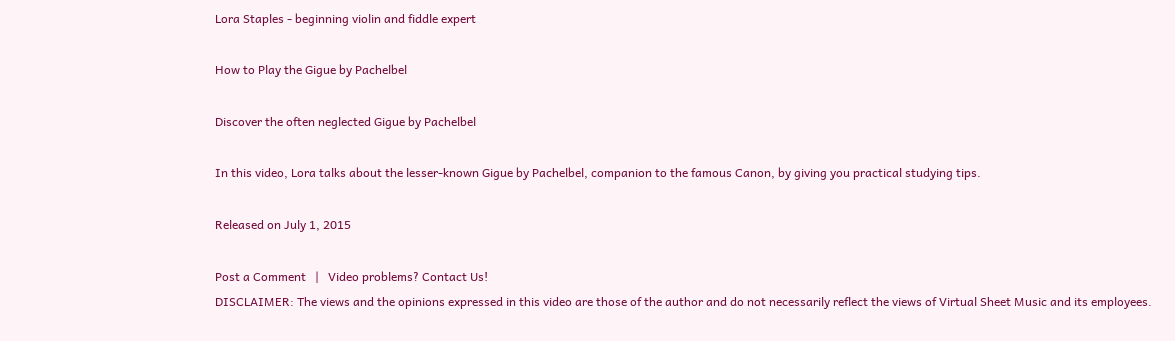Lora Staples - beginning violin and fiddle expert

How to Play the Gigue by Pachelbel

Discover the often neglected Gigue by Pachelbel

In this video, Lora talks about the lesser-known Gigue by Pachelbel, companion to the famous Canon, by giving you practical studying tips.

Released on July 1, 2015

Post a Comment   |   Video problems? Contact Us!
DISCLAIMER: The views and the opinions expressed in this video are those of the author and do not necessarily reflect the views of Virtual Sheet Music and its employees.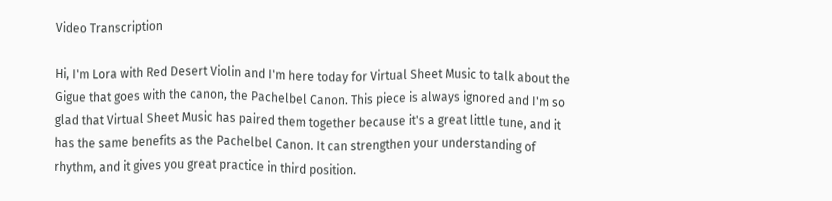Video Transcription

Hi, I'm Lora with Red Desert Violin and I'm here today for Virtual Sheet Music to talk about the Gigue that goes with the canon, the Pachelbel Canon. This piece is always ignored and I'm so glad that Virtual Sheet Music has paired them together because it's a great little tune, and it has the same benefits as the Pachelbel Canon. It can strengthen your understanding of rhythm, and it gives you great practice in third position.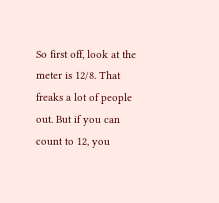So first off, look at the meter is 12/8. That freaks a lot of people out. But if you can count to 12, you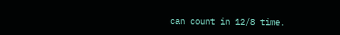can count in 12/8 time.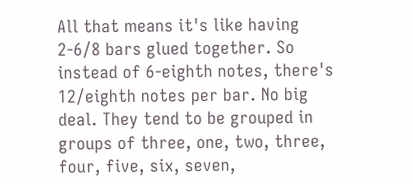All that means it's like having 2-6/8 bars glued together. So instead of 6-eighth notes, there's 12/eighth notes per bar. No big deal. They tend to be grouped in groups of three, one, two, three, four, five, six, seven,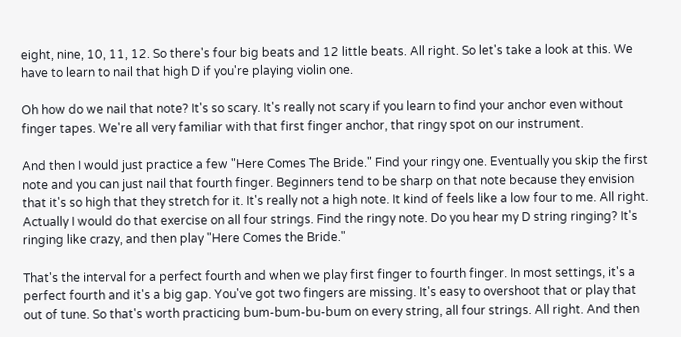eight, nine, 10, 11, 12. So there's four big beats and 12 little beats. All right. So let's take a look at this. We have to learn to nail that high D if you're playing violin one.

Oh how do we nail that note? It's so scary. It's really not scary if you learn to find your anchor even without finger tapes. We're all very familiar with that first finger anchor, that ringy spot on our instrument.

And then I would just practice a few "Here Comes The Bride." Find your ringy one. Eventually you skip the first note and you can just nail that fourth finger. Beginners tend to be sharp on that note because they envision that it's so high that they stretch for it. It's really not a high note. It kind of feels like a low four to me. All right. Actually I would do that exercise on all four strings. Find the ringy note. Do you hear my D string ringing? It's ringing like crazy, and then play "Here Comes the Bride."

That's the interval for a perfect fourth and when we play first finger to fourth finger. In most settings, it's a perfect fourth and it's a big gap. You've got two fingers are missing. It's easy to overshoot that or play that out of tune. So that's worth practicing bum-bum-bu-bum on every string, all four strings. All right. And then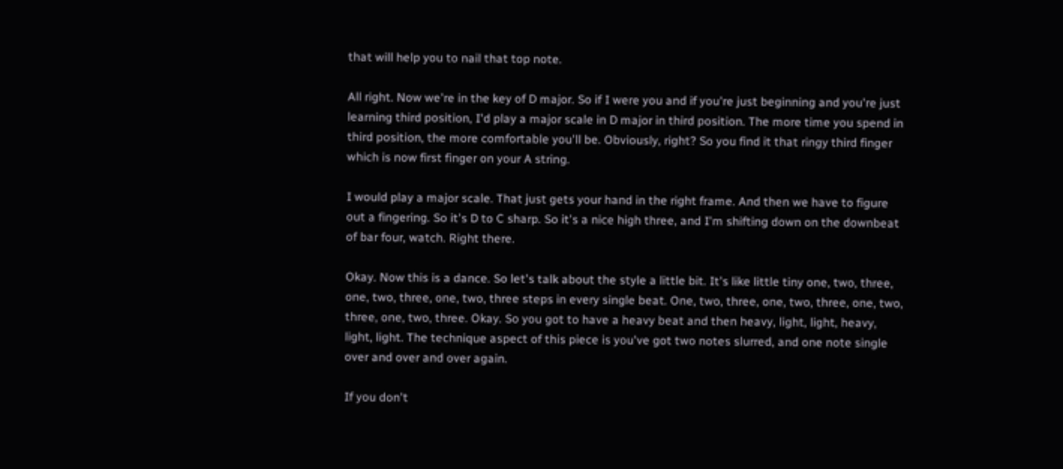that will help you to nail that top note.

All right. Now we're in the key of D major. So if I were you and if you're just beginning and you're just learning third position, I'd play a major scale in D major in third position. The more time you spend in third position, the more comfortable you'll be. Obviously, right? So you find it that ringy third finger which is now first finger on your A string.

I would play a major scale. That just gets your hand in the right frame. And then we have to figure out a fingering. So it's D to C sharp. So it's a nice high three, and I'm shifting down on the downbeat of bar four, watch. Right there.

Okay. Now this is a dance. So let's talk about the style a little bit. It's like little tiny one, two, three, one, two, three, one, two, three steps in every single beat. One, two, three, one, two, three, one, two, three, one, two, three. Okay. So you got to have a heavy beat and then heavy, light, light, heavy, light, light. The technique aspect of this piece is you've got two notes slurred, and one note single over and over and over again.

If you don't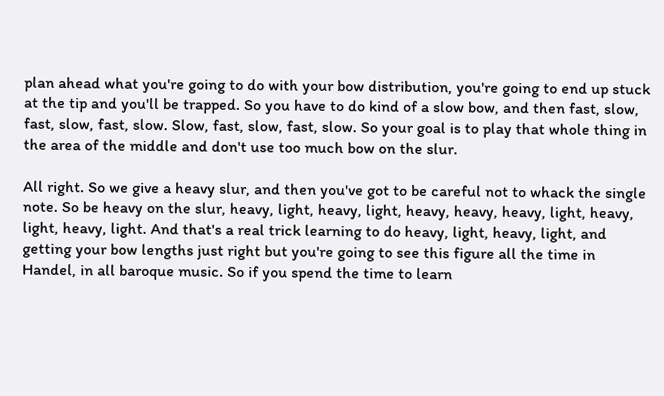plan ahead what you're going to do with your bow distribution, you're going to end up stuck at the tip and you'll be trapped. So you have to do kind of a slow bow, and then fast, slow, fast, slow, fast, slow. Slow, fast, slow, fast, slow. So your goal is to play that whole thing in the area of the middle and don't use too much bow on the slur.

All right. So we give a heavy slur, and then you've got to be careful not to whack the single note. So be heavy on the slur, heavy, light, heavy, light, heavy, heavy, heavy, light, heavy, light, heavy, light. And that's a real trick learning to do heavy, light, heavy, light, and getting your bow lengths just right but you're going to see this figure all the time in Handel, in all baroque music. So if you spend the time to learn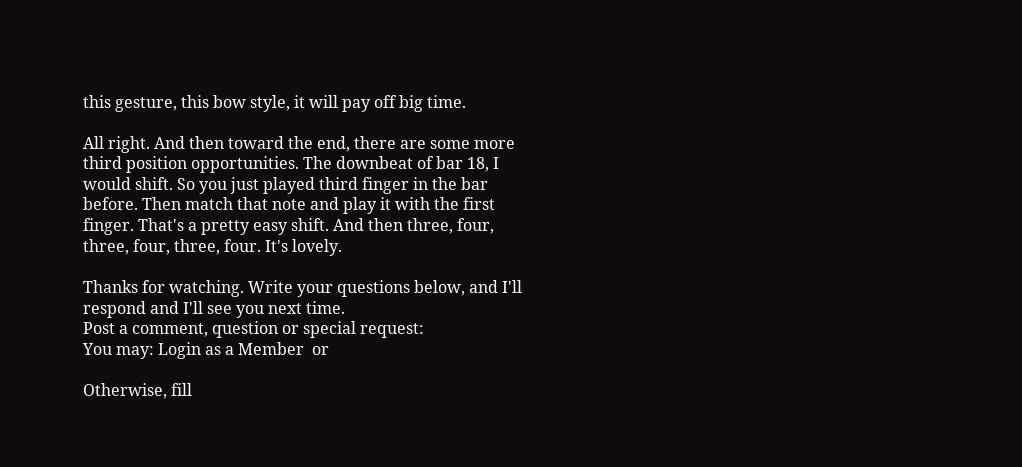this gesture, this bow style, it will pay off big time.

All right. And then toward the end, there are some more third position opportunities. The downbeat of bar 18, I would shift. So you just played third finger in the bar before. Then match that note and play it with the first finger. That's a pretty easy shift. And then three, four, three, four, three, four. It's lovely.

Thanks for watching. Write your questions below, and I'll respond and I'll see you next time.
Post a comment, question or special request:
You may: Login as a Member  or

Otherwise, fill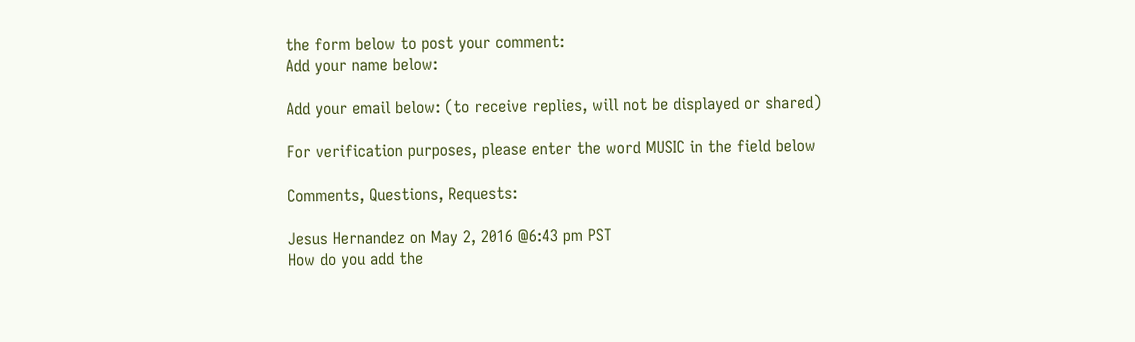the form below to post your comment:
Add your name below:

Add your email below: (to receive replies, will not be displayed or shared)

For verification purposes, please enter the word MUSIC in the field below

Comments, Questions, Requests:

Jesus Hernandez on May 2, 2016 @6:43 pm PST
How do you add the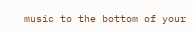music to the bottom of your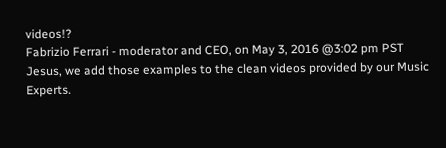videos!?
Fabrizio Ferrari - moderator and CEO, on May 3, 2016 @3:02 pm PST
Jesus, we add those examples to the clean videos provided by our Music Experts.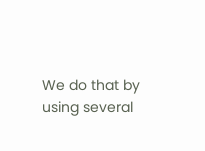We do that by using several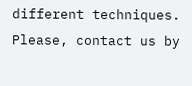different techniques. Please, contact us by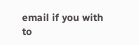email if you with to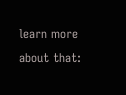learn more about that: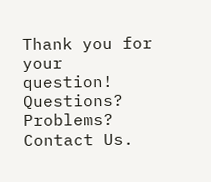Thank you for your question!
Questions? Problems? Contact Us.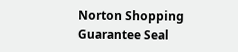Norton Shopping Guarantee Seal